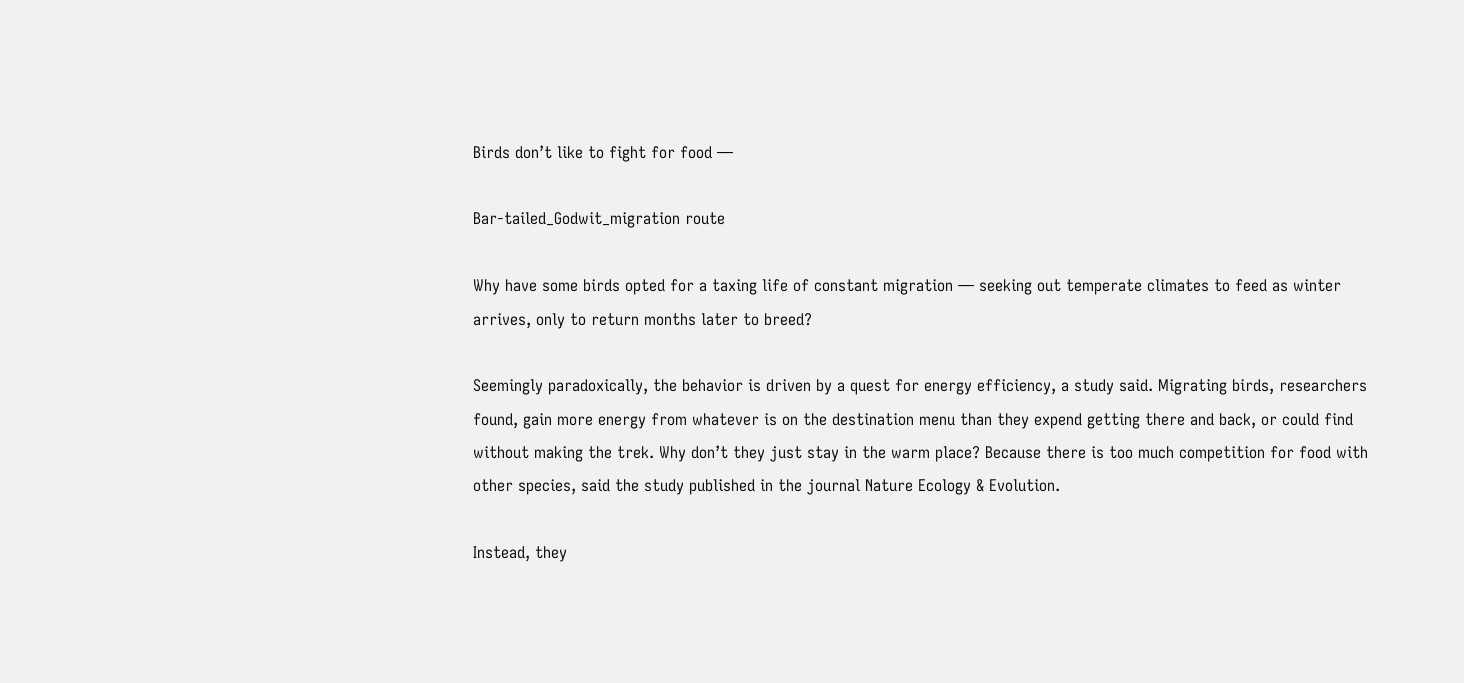Birds don’t like to fight for food —

Bar-tailed_Godwit_migration route

Why have some birds opted for a taxing life of constant migration — seeking out temperate climates to feed as winter arrives, only to return months later to breed?

Seemingly paradoxically, the behavior is driven by a quest for energy efficiency, a study said. Migrating birds, researchers found, gain more energy from whatever is on the destination menu than they expend getting there and back, or could find without making the trek. Why don’t they just stay in the warm place? Because there is too much competition for food with other species, said the study published in the journal Nature Ecology & Evolution.

Instead, they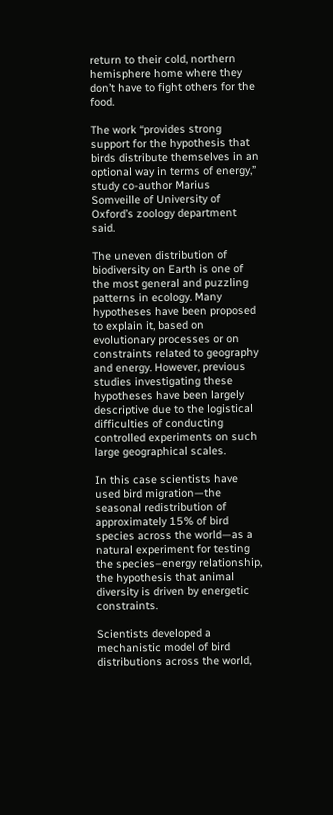return to their cold, northern hemisphere home where they don’t have to fight others for the food.

The work “provides strong support for the hypothesis that birds distribute themselves in an optional way in terms of energy,” study co-author Marius Somveille of University of Oxford’s zoology department said.

The uneven distribution of biodiversity on Earth is one of the most general and puzzling patterns in ecology. Many hypotheses have been proposed to explain it, based on evolutionary processes or on constraints related to geography and energy. However, previous studies investigating these hypotheses have been largely descriptive due to the logistical difficulties of conducting controlled experiments on such large geographical scales.

In this case scientists have used bird migration—the seasonal redistribution of approximately 15% of bird species across the world—as a natural experiment for testing the species–energy relationship, the hypothesis that animal diversity is driven by energetic constraints.

Scientists developed a mechanistic model of bird distributions across the world,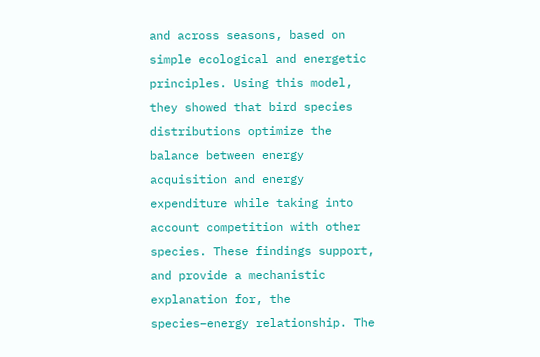and across seasons, based on simple ecological and energetic principles. Using this model, they showed that bird species distributions optimize the balance between energy acquisition and energy expenditure while taking into account competition with other species. These findings support, and provide a mechanistic explanation for, the species–energy relationship. The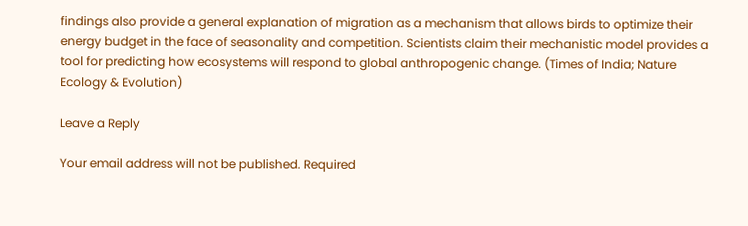findings also provide a general explanation of migration as a mechanism that allows birds to optimize their energy budget in the face of seasonality and competition. Scientists claim their mechanistic model provides a tool for predicting how ecosystems will respond to global anthropogenic change. (Times of India; Nature Ecology & Evolution)

Leave a Reply

Your email address will not be published. Required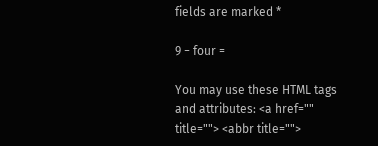fields are marked *

9 − four =

You may use these HTML tags and attributes: <a href="" title=""> <abbr title="">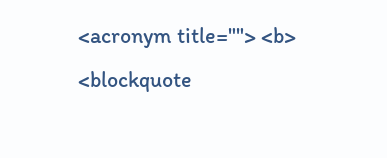<acronym title=""> <b> <blockquote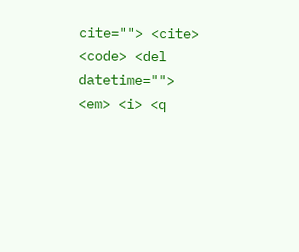cite=""> <cite> <code> <del datetime=""> <em> <i> <q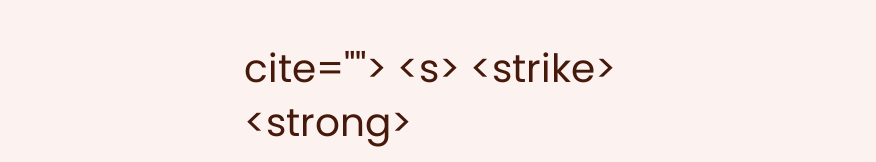cite=""> <s> <strike> <strong>